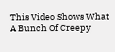This Video Shows What A Bunch Of Creepy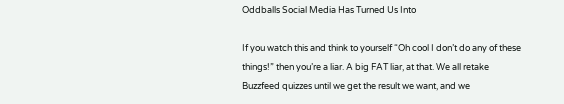Oddballs Social Media Has Turned Us Into

If you watch this and think to yourself “Oh cool I don’t do any of these things!” then you’re a liar. A big FAT liar, at that. We all retake Buzzfeed quizzes until we get the result we want, and we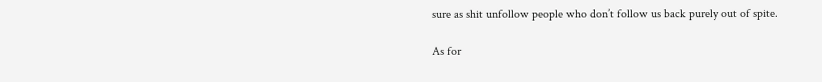sure as shit unfollow people who don’t follow us back purely out of spite.

As for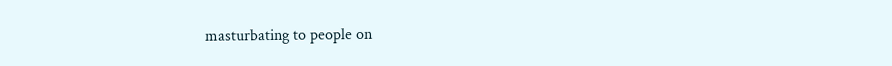masturbating to people on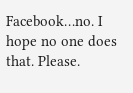Facebook…no. I hope no one does that. Please.